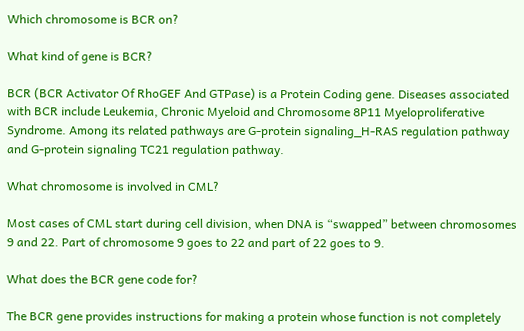Which chromosome is BCR on?

What kind of gene is BCR?

BCR (BCR Activator Of RhoGEF And GTPase) is a Protein Coding gene. Diseases associated with BCR include Leukemia, Chronic Myeloid and Chromosome 8P11 Myeloproliferative Syndrome. Among its related pathways are G-protein signaling_H-RAS regulation pathway and G-protein signaling TC21 regulation pathway.

What chromosome is involved in CML?

Most cases of CML start during cell division, when DNA is “swapped” between chromosomes 9 and 22. Part of chromosome 9 goes to 22 and part of 22 goes to 9.

What does the BCR gene code for?

The BCR gene provides instructions for making a protein whose function is not completely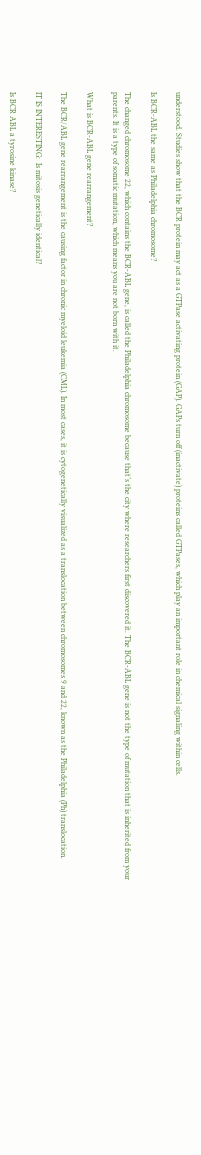understood. Studies show that the BCR protein may act as a GTPase activating protein (GAP). GAPs turn off (inactivate) proteins called GTPases, which play an important role in chemical signaling within cells.

Is BCR-ABL the same as Philadelphia chromosome?

The changed chromosome 22, which contains the BCR-ABL gene, is called the Philadelphia chromosome because that’s the city where researchers first discovered it. The BCR-ABL gene is not the type of mutation that is inherited from your parents. It is a type of somatic mutation, which means you are not born with it.

What is BCR-ABL gene rearrangement?

The BCR/ABL gene rearrangement is the causing factor in chronic myeloid leukemia (CML). In most cases, it is cytogenetically visualized as a translocation between chromosomes 9 and 22, known as the Philadelphia (Ph) translocation.

IT IS INTERESTING:  Is mitosis genetically identical?

Is BCR ABL a tyrosine kinase?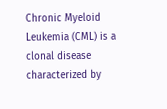Chronic Myeloid Leukemia (CML) is a clonal disease characterized by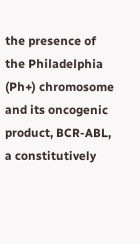the presence of the Philadelphia (Ph+) chromosome and its oncogenic product, BCR-ABL, a constitutively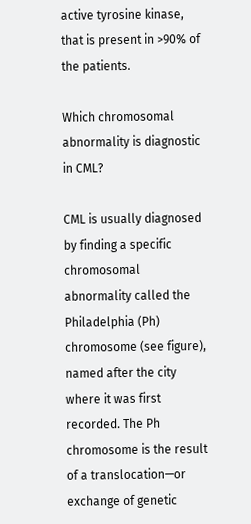active tyrosine kinase, that is present in >90% of the patients.

Which chromosomal abnormality is diagnostic in CML?

CML is usually diagnosed by finding a specific chromosomal abnormality called the Philadelphia (Ph) chromosome (see figure), named after the city where it was first recorded. The Ph chromosome is the result of a translocation—or exchange of genetic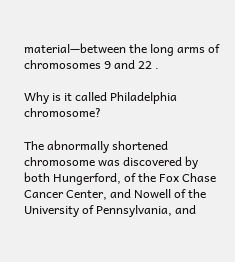material—between the long arms of chromosomes 9 and 22 .

Why is it called Philadelphia chromosome?

The abnormally shortened chromosome was discovered by both Hungerford, of the Fox Chase Cancer Center, and Nowell of the University of Pennsylvania, and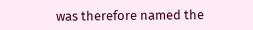was therefore named the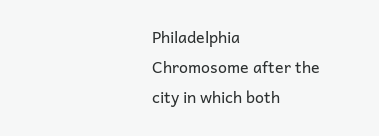Philadelphia Chromosome after the city in which both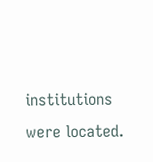institutions were located.